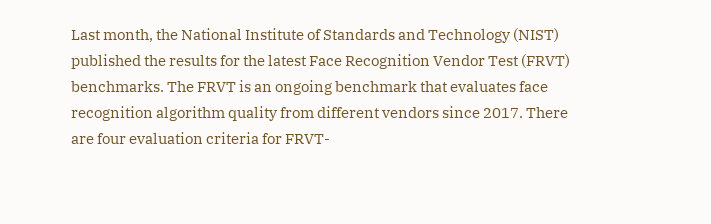Last month, the National Institute of Standards and Technology (NIST) published the results for the latest Face Recognition Vendor Test (FRVT) benchmarks. The FRVT is an ongoing benchmark that evaluates face recognition algorithm quality from different vendors since 2017. There are four evaluation criteria for FRVT-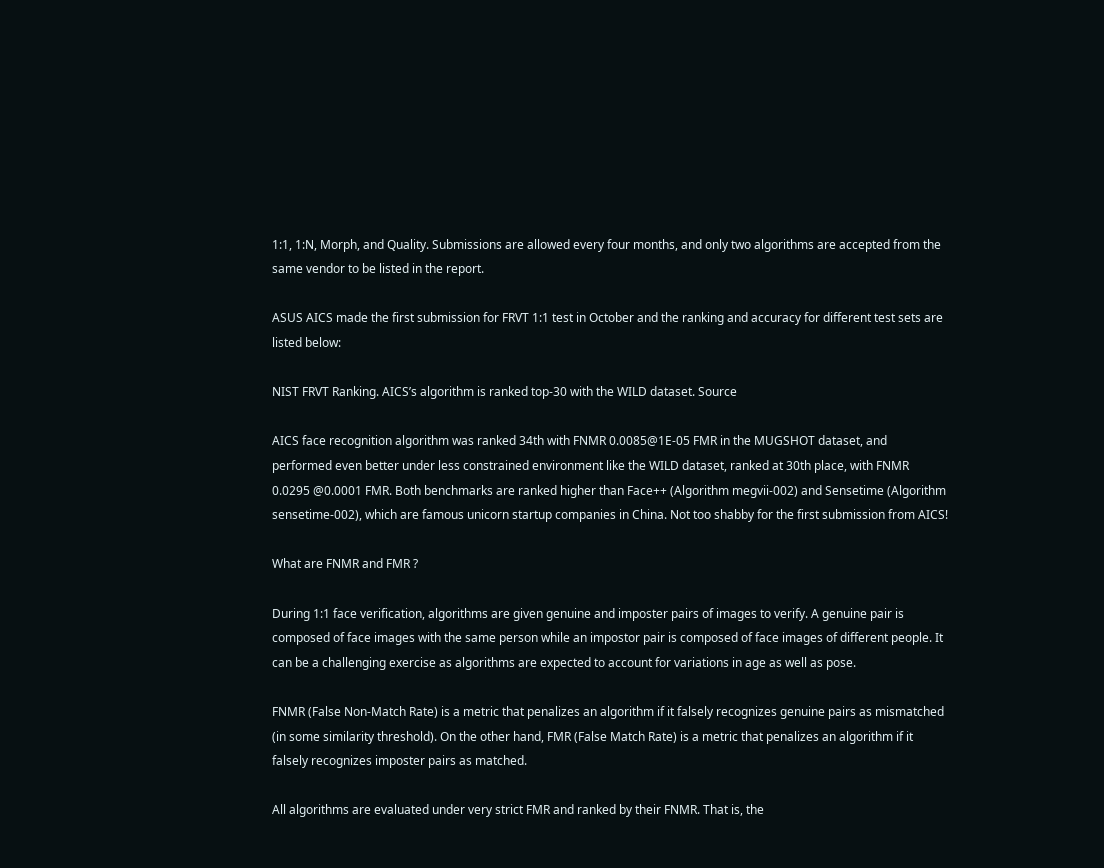1:1, 1:N, Morph, and Quality. Submissions are allowed every four months, and only two algorithms are accepted from the same vendor to be listed in the report.

ASUS AICS made the first submission for FRVT 1:1 test in October and the ranking and accuracy for different test sets are listed below:

NIST FRVT Ranking. AICS’s algorithm is ranked top-30 with the WILD dataset. Source

AICS face recognition algorithm was ranked 34th with FNMR 0.0085@1E-05 FMR in the MUGSHOT dataset, and performed even better under less constrained environment like the WILD dataset, ranked at 30th place, with FNMR 0.0295 @0.0001 FMR. Both benchmarks are ranked higher than Face++ (Algorithm megvii-002) and Sensetime (Algorithm sensetime-002), which are famous unicorn startup companies in China. Not too shabby for the first submission from AICS!

What are FNMR and FMR ?

During 1:1 face verification, algorithms are given genuine and imposter pairs of images to verify. A genuine pair is composed of face images with the same person while an impostor pair is composed of face images of different people. It can be a challenging exercise as algorithms are expected to account for variations in age as well as pose.

FNMR (False Non-Match Rate) is a metric that penalizes an algorithm if it falsely recognizes genuine pairs as mismatched (in some similarity threshold). On the other hand, FMR (False Match Rate) is a metric that penalizes an algorithm if it falsely recognizes imposter pairs as matched.

All algorithms are evaluated under very strict FMR and ranked by their FNMR. That is, the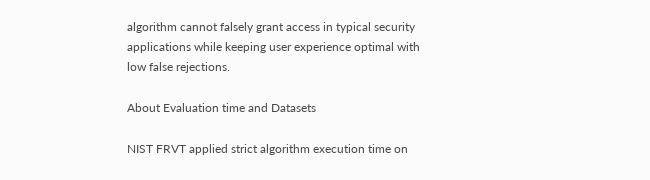algorithm cannot falsely grant access in typical security applications while keeping user experience optimal with low false rejections.

About Evaluation time and Datasets

NIST FRVT applied strict algorithm execution time on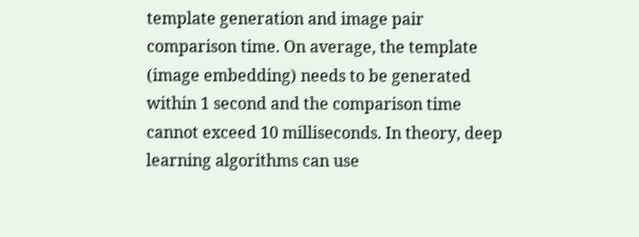template generation and image pair comparison time. On average, the template (image embedding) needs to be generated within 1 second and the comparison time cannot exceed 10 milliseconds. In theory, deep learning algorithms can use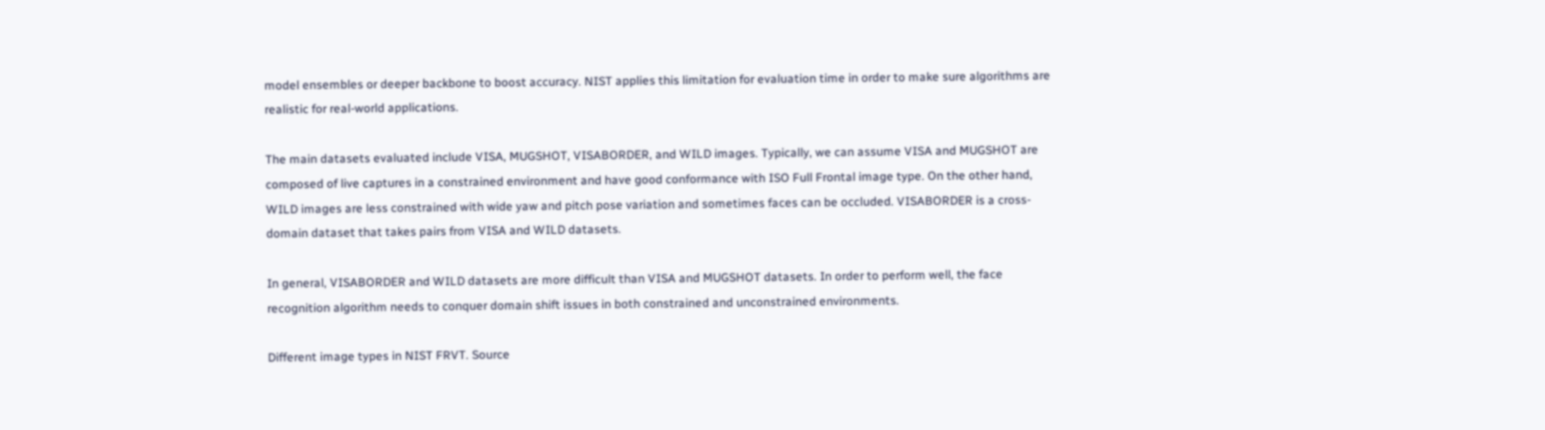model ensembles or deeper backbone to boost accuracy. NIST applies this limitation for evaluation time in order to make sure algorithms are realistic for real-world applications.

The main datasets evaluated include VISA, MUGSHOT, VISABORDER, and WILD images. Typically, we can assume VISA and MUGSHOT are composed of live captures in a constrained environment and have good conformance with ISO Full Frontal image type. On the other hand, WILD images are less constrained with wide yaw and pitch pose variation and sometimes faces can be occluded. VISABORDER is a cross-domain dataset that takes pairs from VISA and WILD datasets.

In general, VISABORDER and WILD datasets are more difficult than VISA and MUGSHOT datasets. In order to perform well, the face recognition algorithm needs to conquer domain shift issues in both constrained and unconstrained environments.

Different image types in NIST FRVT. Source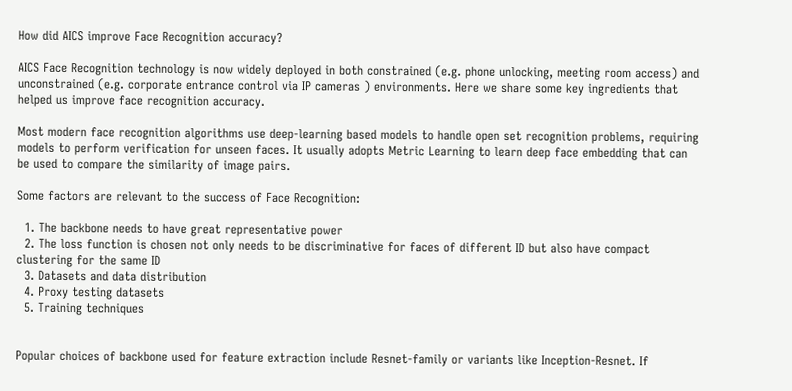How did AICS improve Face Recognition accuracy?

AICS Face Recognition technology is now widely deployed in both constrained (e.g. phone unlocking, meeting room access) and unconstrained (e.g. corporate entrance control via IP cameras ) environments. Here we share some key ingredients that helped us improve face recognition accuracy.

Most modern face recognition algorithms use deep-learning based models to handle open set recognition problems, requiring models to perform verification for unseen faces. It usually adopts Metric Learning to learn deep face embedding that can be used to compare the similarity of image pairs.

Some factors are relevant to the success of Face Recognition:

  1. The backbone needs to have great representative power
  2. The loss function is chosen not only needs to be discriminative for faces of different ID but also have compact clustering for the same ID
  3. Datasets and data distribution
  4. Proxy testing datasets
  5. Training techniques


Popular choices of backbone used for feature extraction include Resnet-family or variants like Inception-Resnet. If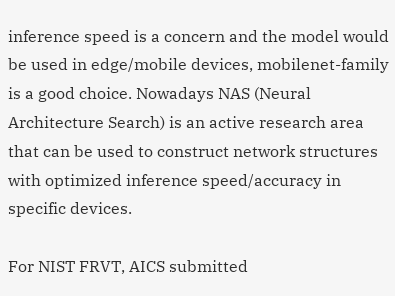inference speed is a concern and the model would be used in edge/mobile devices, mobilenet-family is a good choice. Nowadays NAS (Neural Architecture Search) is an active research area that can be used to construct network structures with optimized inference speed/accuracy in specific devices.

For NIST FRVT, AICS submitted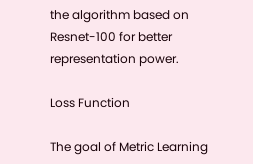the algorithm based on Resnet-100 for better representation power.

Loss Function

The goal of Metric Learning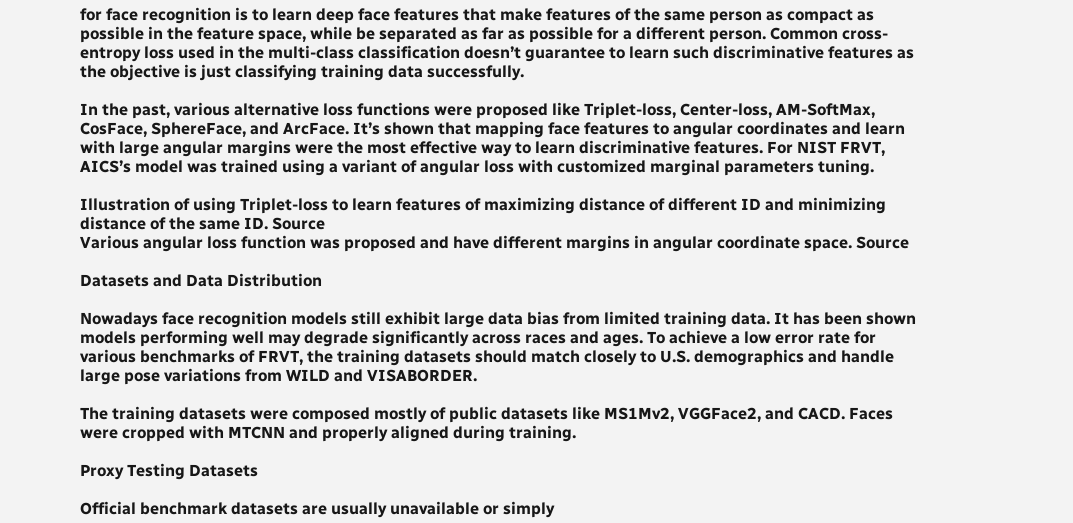for face recognition is to learn deep face features that make features of the same person as compact as possible in the feature space, while be separated as far as possible for a different person. Common cross-entropy loss used in the multi-class classification doesn’t guarantee to learn such discriminative features as the objective is just classifying training data successfully.

In the past, various alternative loss functions were proposed like Triplet-loss, Center-loss, AM-SoftMax, CosFace, SphereFace, and ArcFace. It’s shown that mapping face features to angular coordinates and learn with large angular margins were the most effective way to learn discriminative features. For NIST FRVT, AICS’s model was trained using a variant of angular loss with customized marginal parameters tuning.

Illustration of using Triplet-loss to learn features of maximizing distance of different ID and minimizing distance of the same ID. Source
Various angular loss function was proposed and have different margins in angular coordinate space. Source

Datasets and Data Distribution

Nowadays face recognition models still exhibit large data bias from limited training data. It has been shown models performing well may degrade significantly across races and ages. To achieve a low error rate for various benchmarks of FRVT, the training datasets should match closely to U.S. demographics and handle large pose variations from WILD and VISABORDER.

The training datasets were composed mostly of public datasets like MS1Mv2, VGGFace2, and CACD. Faces were cropped with MTCNN and properly aligned during training.

Proxy Testing Datasets

Official benchmark datasets are usually unavailable or simply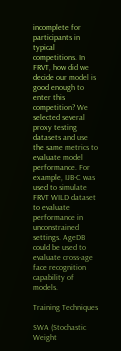incomplete for participants in typical competitions. In FRVT, how did we decide our model is good enough to enter this competition? We selected several proxy testing datasets and use the same metrics to evaluate model performance. For example, IJB-C was used to simulate FRVT WILD dataset to evaluate performance in unconstrained settings. AgeDB could be used to evaluate cross-age face recognition capability of models.

Training Techniques

SWA (Stochastic Weight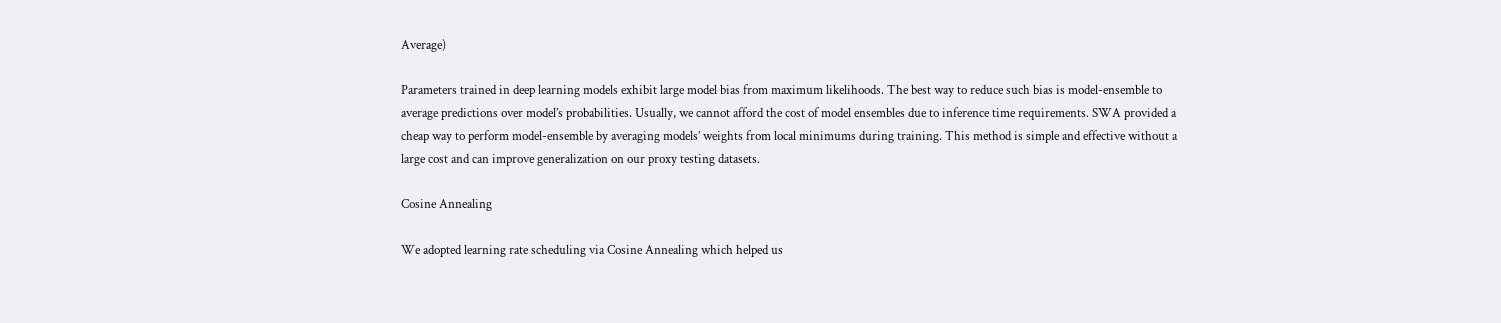Average)

Parameters trained in deep learning models exhibit large model bias from maximum likelihoods. The best way to reduce such bias is model-ensemble to average predictions over model’s probabilities. Usually, we cannot afford the cost of model ensembles due to inference time requirements. SWA provided a cheap way to perform model-ensemble by averaging models’ weights from local minimums during training. This method is simple and effective without a large cost and can improve generalization on our proxy testing datasets.

Cosine Annealing

We adopted learning rate scheduling via Cosine Annealing which helped us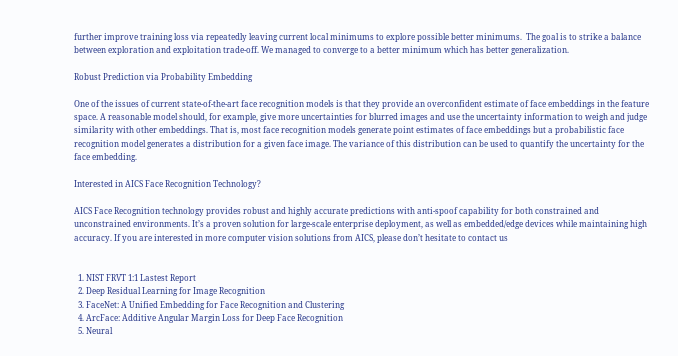further improve training loss via repeatedly leaving current local minimums to explore possible better minimums.  The goal is to strike a balance between exploration and exploitation trade-off. We managed to converge to a better minimum which has better generalization.

Robust Prediction via Probability Embedding

One of the issues of current state-of-the-art face recognition models is that they provide an overconfident estimate of face embeddings in the feature space. A reasonable model should, for example, give more uncertainties for blurred images and use the uncertainty information to weigh and judge similarity with other embeddings. That is, most face recognition models generate point estimates of face embeddings but a probabilistic face recognition model generates a distribution for a given face image. The variance of this distribution can be used to quantify the uncertainty for the face embedding.

Interested in AICS Face Recognition Technology?

AICS Face Recognition technology provides robust and highly accurate predictions with anti-spoof capability for both constrained and unconstrained environments. It’s a proven solution for large-scale enterprise deployment, as well as embedded/edge devices while maintaining high accuracy. If you are interested in more computer vision solutions from AICS, please don’t hesitate to contact us


  1. NIST FRVT 1:1 Lastest Report
  2. Deep Residual Learning for Image Recognition
  3. FaceNet: A Unified Embedding for Face Recognition and Clustering
  4. ArcFace: Additive Angular Margin Loss for Deep Face Recognition
  5. Neural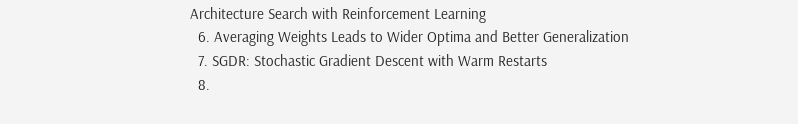Architecture Search with Reinforcement Learning
  6. Averaging Weights Leads to Wider Optima and Better Generalization
  7. SGDR: Stochastic Gradient Descent with Warm Restarts
  8.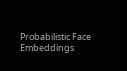Probabilistic Face Embeddings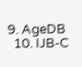9. AgeDB
  10. IJB-C